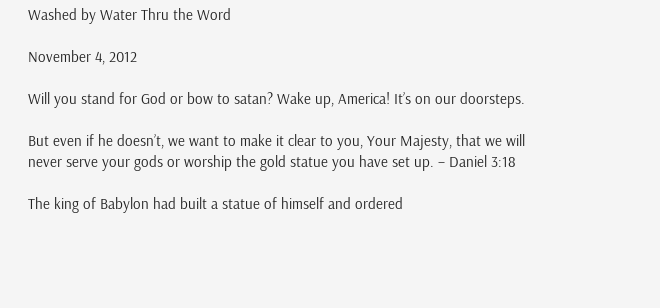Washed by Water Thru the Word

November 4, 2012

Will you stand for God or bow to satan? Wake up, America! It’s on our doorsteps.

But even if he doesn’t, we want to make it clear to you, Your Majesty, that we will never serve your gods or worship the gold statue you have set up. – Daniel 3:18

The king of Babylon had built a statue of himself and ordered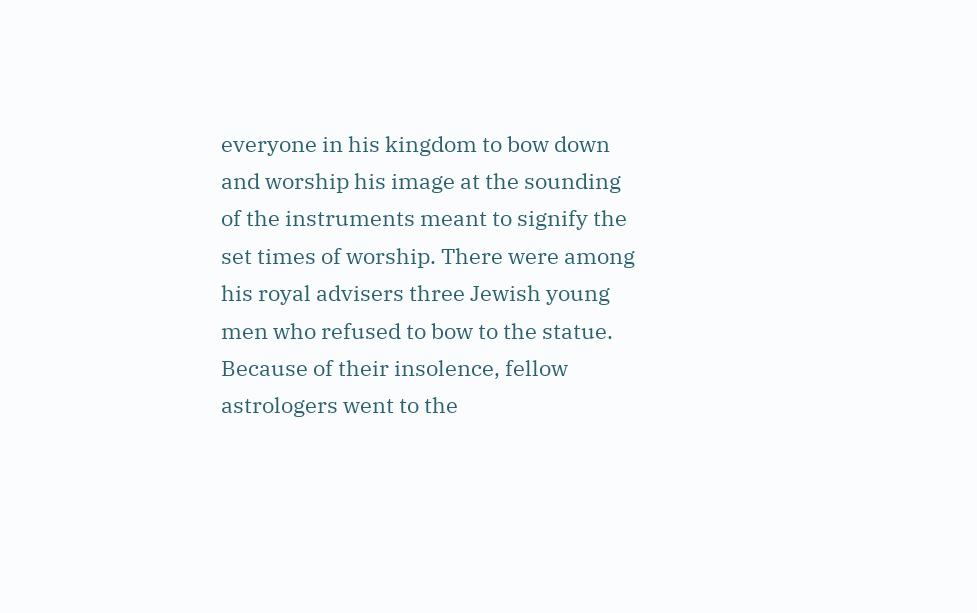everyone in his kingdom to bow down and worship his image at the sounding of the instruments meant to signify the set times of worship. There were among his royal advisers three Jewish young men who refused to bow to the statue. Because of their insolence, fellow astrologers went to the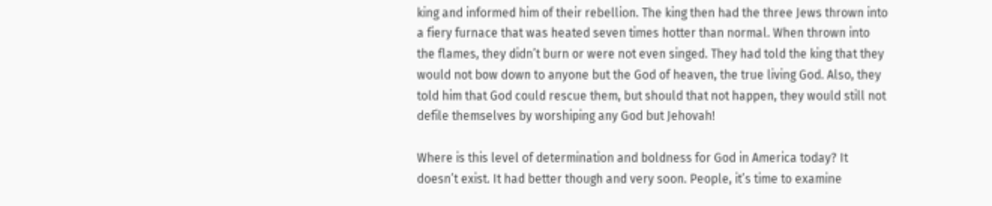king and informed him of their rebellion. The king then had the three Jews thrown into a fiery furnace that was heated seven times hotter than normal. When thrown into the flames, they didn’t burn or were not even singed. They had told the king that they would not bow down to anyone but the God of heaven, the true living God. Also, they told him that God could rescue them, but should that not happen, they would still not defile themselves by worshiping any God but Jehovah!

Where is this level of determination and boldness for God in America today? It doesn’t exist. It had better though and very soon. People, it’s time to examine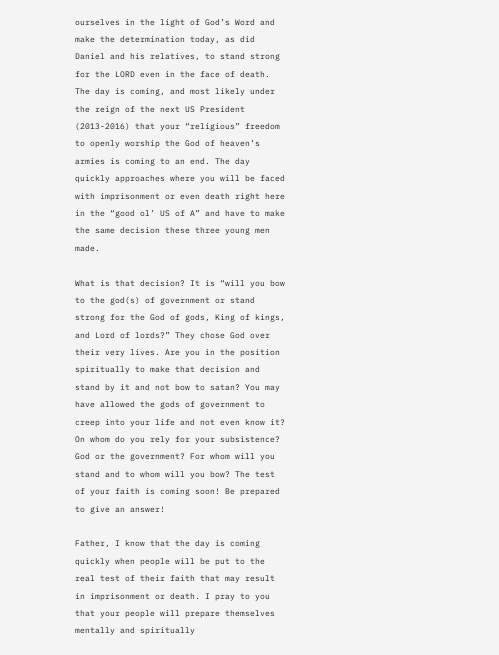ourselves in the light of God’s Word and make the determination today, as did Daniel and his relatives, to stand strong for the LORD even in the face of death. The day is coming, and most likely under the reign of the next US President (2013-2016) that your “religious” freedom to openly worship the God of heaven’s armies is coming to an end. The day quickly approaches where you will be faced with imprisonment or even death right here in the “good ol’ US of A” and have to make the same decision these three young men made.

What is that decision? It is “will you bow to the god(s) of government or stand strong for the God of gods, King of kings, and Lord of lords?” They chose God over their very lives. Are you in the position spiritually to make that decision and stand by it and not bow to satan? You may have allowed the gods of government to creep into your life and not even know it? On whom do you rely for your subsistence? God or the government? For whom will you stand and to whom will you bow? The test of your faith is coming soon! Be prepared to give an answer!

Father, I know that the day is coming quickly when people will be put to the real test of their faith that may result in imprisonment or death. I pray to you that your people will prepare themselves mentally and spiritually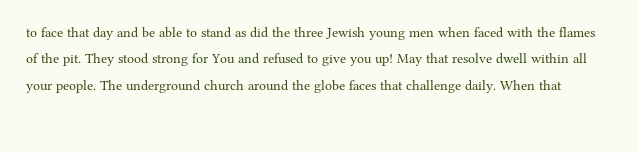to face that day and be able to stand as did the three Jewish young men when faced with the flames of the pit. They stood strong for You and refused to give you up! May that resolve dwell within all your people. The underground church around the globe faces that challenge daily. When that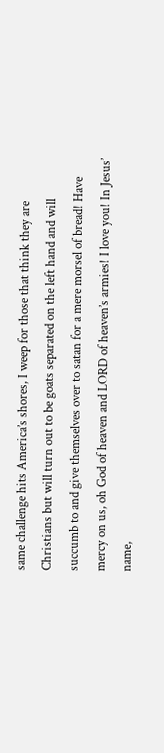same challenge hits America’s shores, I weep for those that think they are Christians but will turn out to be goats separated on the left hand and will succumb to and give themselves over to satan for a mere morsel of bread! Have mercy on us, oh God of heaven and LORD of heaven’s armies! I love you! In Jesus’ name,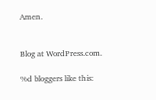Amen.


Blog at WordPress.com.

%d bloggers like this: